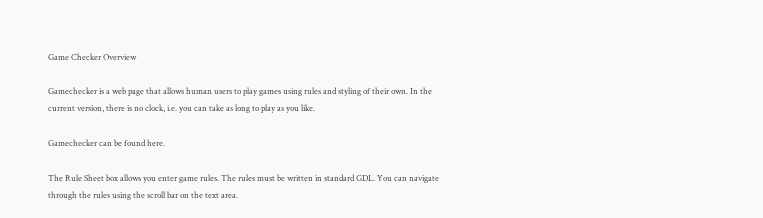Game Checker Overview

Gamechecker is a web page that allows human users to play games using rules and styling of their own. In the current version, there is no clock, i.e. you can take as long to play as you like.

Gamechecker can be found here.

The Rule Sheet box allows you enter game rules. The rules must be written in standard GDL. You can navigate through the rules using the scroll bar on the text area.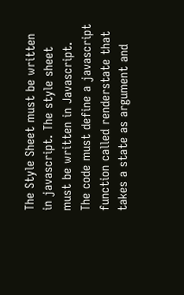The Style Sheet must be written in javascript. The style sheet must be written in Javascript. The code must define a javascript function called renderstate that takes a state as argument and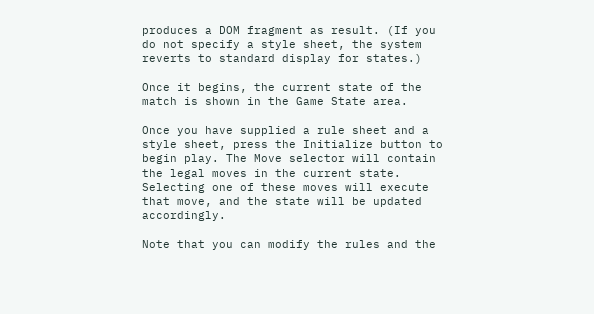produces a DOM fragment as result. (If you do not specify a style sheet, the system reverts to standard display for states.)

Once it begins, the current state of the match is shown in the Game State area.

Once you have supplied a rule sheet and a style sheet, press the Initialize button to begin play. The Move selector will contain the legal moves in the current state. Selecting one of these moves will execute that move, and the state will be updated accordingly.

Note that you can modify the rules and the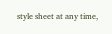style sheet at any time,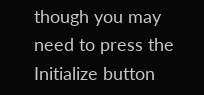though you may need to press the Initialize button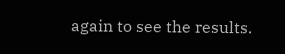again to see the results.